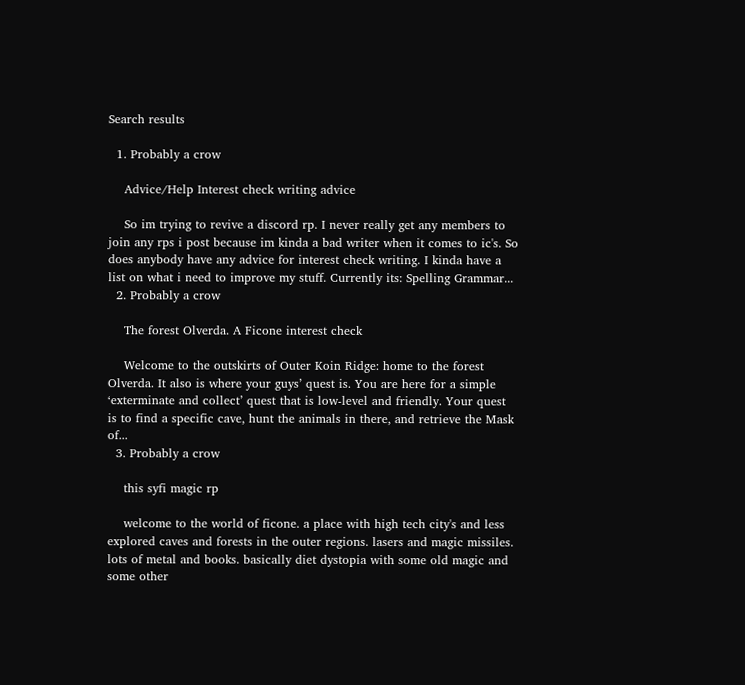Search results

  1. Probably a crow

    Advice/Help Interest check writing advice

    So im trying to revive a discord rp. I never really get any members to join any rps i post because im kinda a bad writer when it comes to ic's. So does anybody have any advice for interest check writing. I kinda have a list on what i need to improve my stuff. Currently its: Spelling Grammar...
  2. Probably a crow

    The forest Olverda. A Ficone interest check

    Welcome to the outskirts of Outer Koin Ridge: home to the forest Olverda. It also is where your guys’ quest is. You are here for a simple ‘exterminate and collect’ quest that is low-level and friendly. Your quest is to find a specific cave, hunt the animals in there, and retrieve the Mask of...
  3. Probably a crow

    this syfi magic rp

    welcome to the world of ficone. a place with high tech city's and less explored caves and forests in the outer regions. lasers and magic missiles. lots of metal and books. basically diet dystopia with some old magic and some other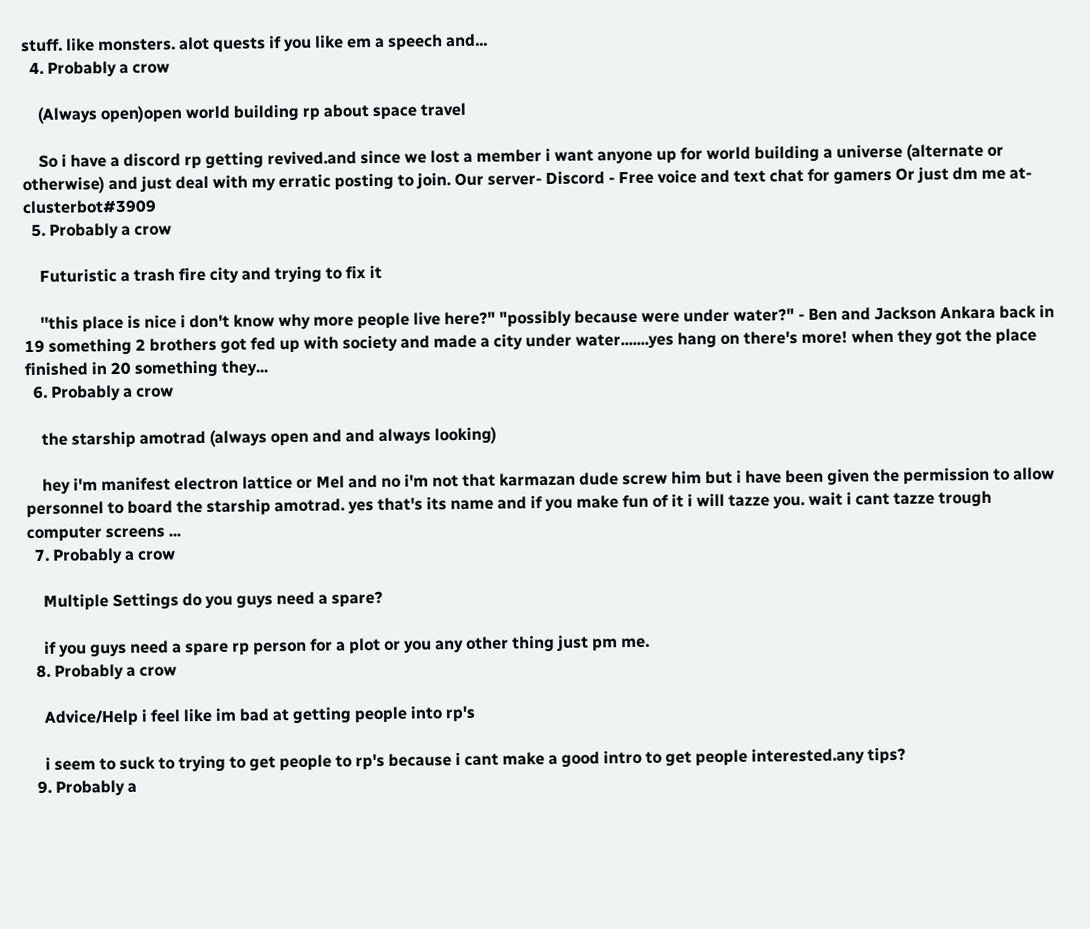stuff. like monsters. alot quests if you like em a speech and...
  4. Probably a crow

    (Always open)open world building rp about space travel

    So i have a discord rp getting revived.and since we lost a member i want anyone up for world building a universe (alternate or otherwise) and just deal with my erratic posting to join. Our server- Discord - Free voice and text chat for gamers Or just dm me at- clusterbot#3909
  5. Probably a crow

    Futuristic a trash fire city and trying to fix it

    ''this place is nice i don't know why more people live here?" "possibly because were under water?" - Ben and Jackson Ankara back in 19 something 2 brothers got fed up with society and made a city under water.......yes hang on there's more! when they got the place finished in 20 something they...
  6. Probably a crow

    the starship amotrad (always open and and always looking)

    hey i'm manifest electron lattice or Mel and no i'm not that karmazan dude screw him but i have been given the permission to allow personnel to board the starship amotrad. yes that's its name and if you make fun of it i will tazze you. wait i cant tazze trough computer screens ...
  7. Probably a crow

    Multiple Settings do you guys need a spare?

    if you guys need a spare rp person for a plot or you any other thing just pm me.
  8. Probably a crow

    Advice/Help i feel like im bad at getting people into rp's

    i seem to suck to trying to get people to rp's because i cant make a good intro to get people interested.any tips?
  9. Probably a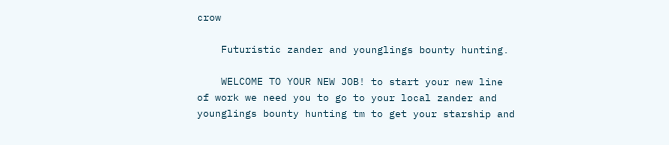crow

    Futuristic zander and younglings bounty hunting.

    WELCOME TO YOUR NEW JOB! to start your new line of work we need you to go to your local zander and younglings bounty hunting tm to get your starship and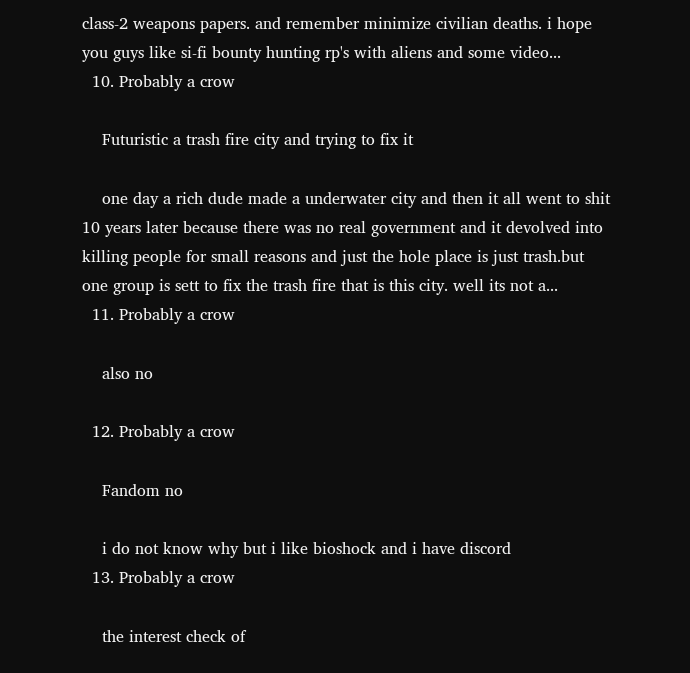class-2 weapons papers. and remember minimize civilian deaths. i hope you guys like si-fi bounty hunting rp's with aliens and some video...
  10. Probably a crow

    Futuristic a trash fire city and trying to fix it

    one day a rich dude made a underwater city and then it all went to shit 10 years later because there was no real government and it devolved into killing people for small reasons and just the hole place is just trash.but one group is sett to fix the trash fire that is this city. well its not a...
  11. Probably a crow

    also no

  12. Probably a crow

    Fandom no

    i do not know why but i like bioshock and i have discord
  13. Probably a crow

    the interest check of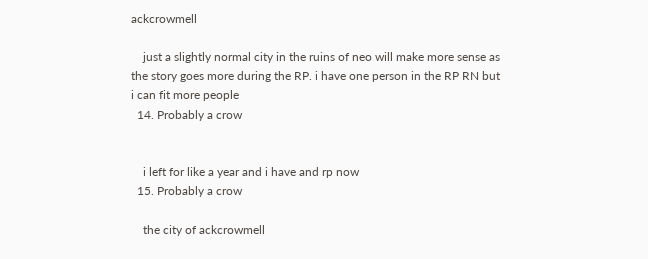ackcrowmell

    just a slightly normal city in the ruins of neo will make more sense as the story goes more during the RP. i have one person in the RP RN but i can fit more people
  14. Probably a crow


    i left for like a year and i have and rp now
  15. Probably a crow

    the city of ackcrowmell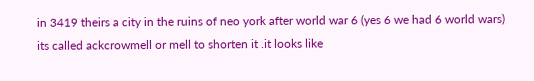in 3419 theirs a city in the ruins of neo york after world war 6 (yes 6 we had 6 world wars) its called ackcrowmell or mell to shorten it .it looks like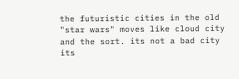the futuristic cities in the old "star wars" moves like cloud city and the sort. its not a bad city its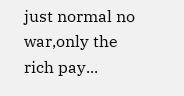just normal no war,only the rich pay...